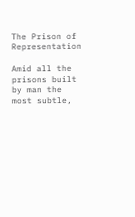The Prison of Representation

Amid all the prisons built by man the most subtle,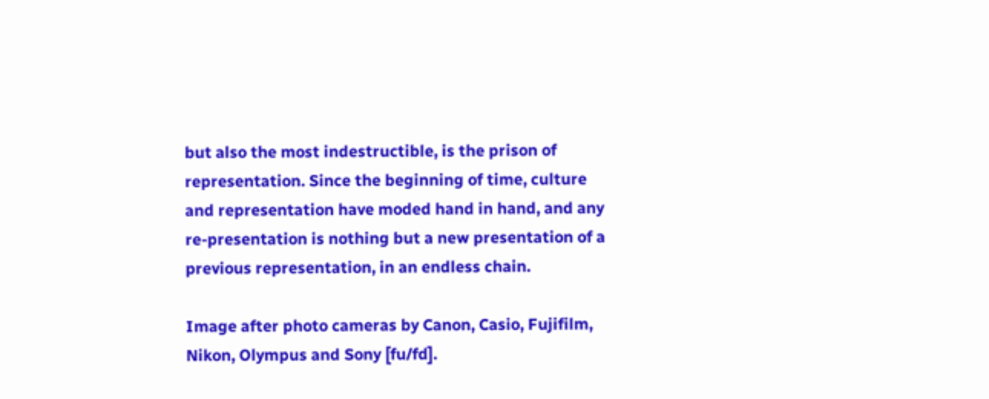but also the most indestructible, is the prison of representation. Since the beginning of time, culture and representation have moded hand in hand, and any re-presentation is nothing but a new presentation of a previous representation, in an endless chain.

Image after photo cameras by Canon, Casio, Fujifilm, Nikon, Olympus and Sony [fu/fd].